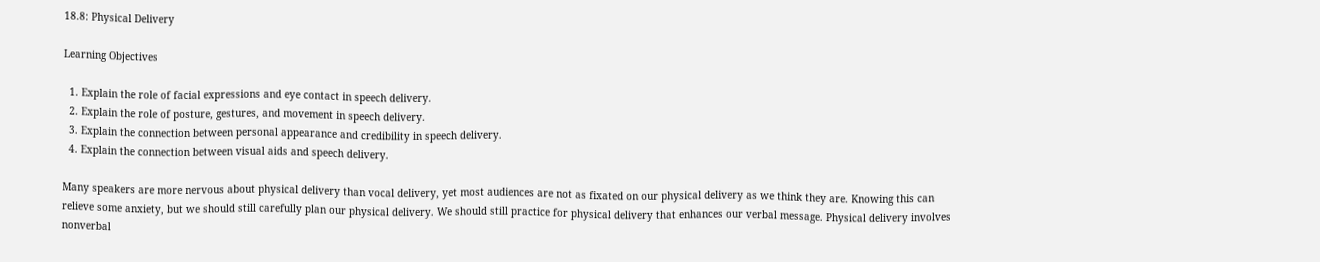18.8: Physical Delivery

Learning Objectives

  1. Explain the role of facial expressions and eye contact in speech delivery.
  2. Explain the role of posture, gestures, and movement in speech delivery.
  3. Explain the connection between personal appearance and credibility in speech delivery.
  4. Explain the connection between visual aids and speech delivery.

Many speakers are more nervous about physical delivery than vocal delivery, yet most audiences are not as fixated on our physical delivery as we think they are. Knowing this can relieve some anxiety, but we should still carefully plan our physical delivery. We should still practice for physical delivery that enhances our verbal message. Physical delivery involves nonverbal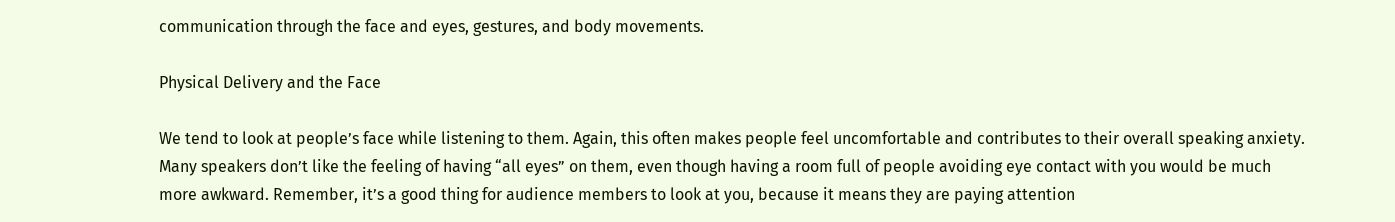communication through the face and eyes, gestures, and body movements.

Physical Delivery and the Face

We tend to look at people’s face while listening to them. Again, this often makes people feel uncomfortable and contributes to their overall speaking anxiety. Many speakers don’t like the feeling of having “all eyes” on them, even though having a room full of people avoiding eye contact with you would be much more awkward. Remember, it’s a good thing for audience members to look at you, because it means they are paying attention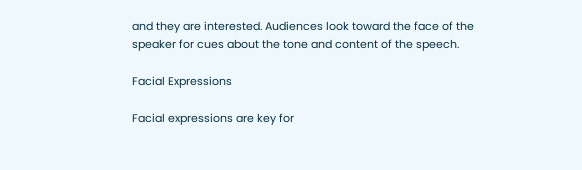and they are interested. Audiences look toward the face of the speaker for cues about the tone and content of the speech.

Facial Expressions

Facial expressions are key for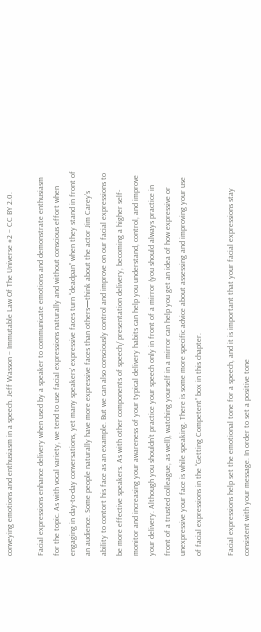conveying emotions and enthusiasm in a speech. Jeff Wasson – Immutable Law Of The Universe #2 – CC BY 2.0.

Facial expressions enhance delivery when used by a speaker to communicate emotions and demonstrate enthusiasm for the topic. As with vocal variety, we tend to use facial expressions naturally and without conscious effort when engaging in day-to-day conversations, yet many speakers’ expressive faces turn “deadpan” when they stand in front of an audience. Some people naturally have more expressive faces than others—think about the actor Jim Carey’s ability to contort his face as an example. But we can also consciously control and improve on our facial expressions to be more effective speakers. As with other components of speech/ presentation delivery, becoming a higher self-monitor and increasing your awareness of your typical delivery habits can help you understand, control, and improve your delivery. Although you shouldn’t practice your speech only in front of a mirror (you should always practice in front of a trusted colleague, as well), watching yourself in a mirror can help you get an idea of how expressive or unexpressive your face is while speaking. There is some more specific advice about assessing and improving your use of facial expressions in the “Getting Competent” box in this chapter.

Facial expressions help set the emotional tone for a speech, and it is important that your facial expressions stay consistent with your message. In order to set a positive tone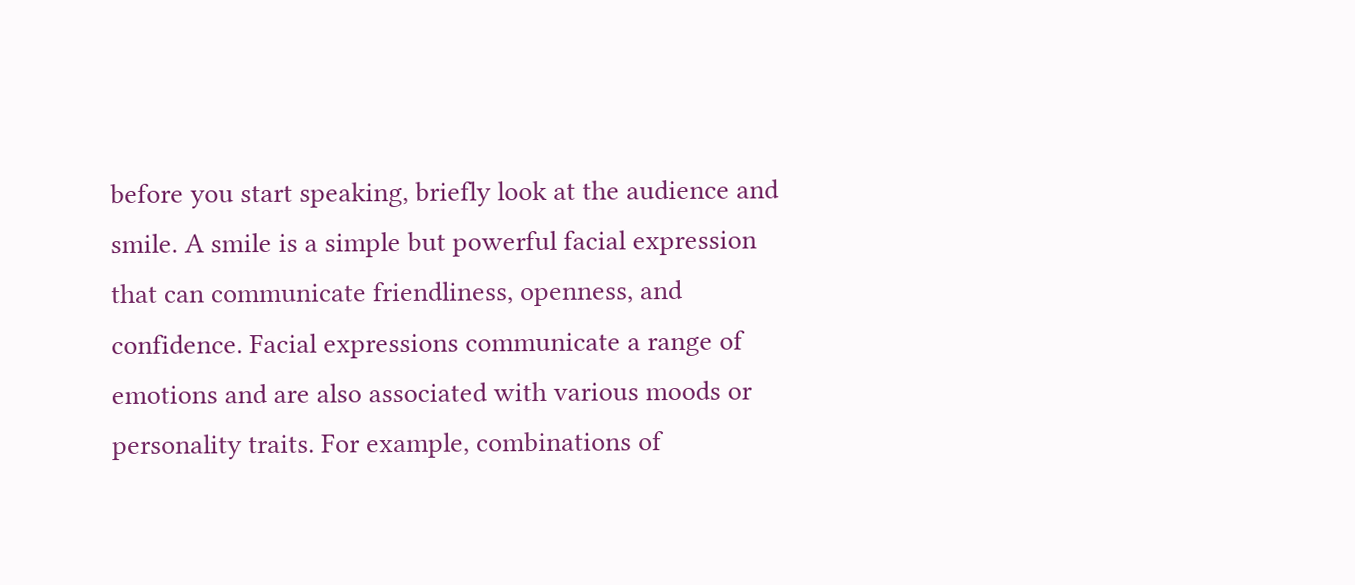before you start speaking, briefly look at the audience and smile. A smile is a simple but powerful facial expression that can communicate friendliness, openness, and confidence. Facial expressions communicate a range of emotions and are also associated with various moods or personality traits. For example, combinations of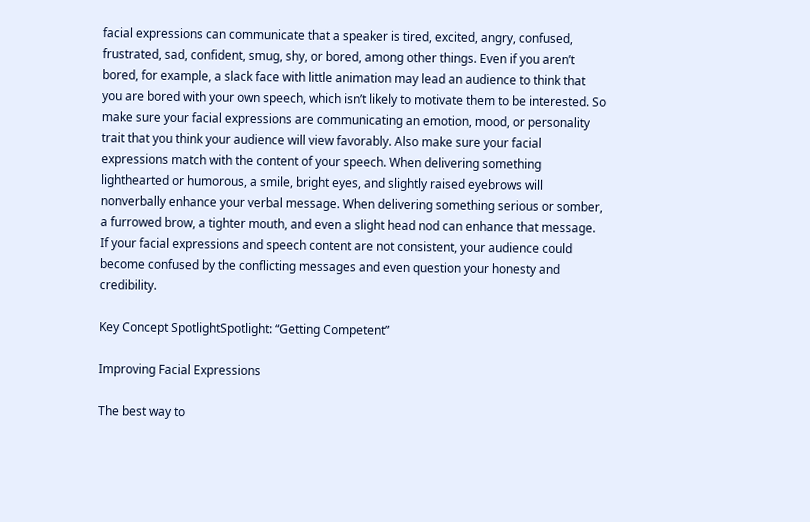facial expressions can communicate that a speaker is tired, excited, angry, confused, frustrated, sad, confident, smug, shy, or bored, among other things. Even if you aren’t bored, for example, a slack face with little animation may lead an audience to think that you are bored with your own speech, which isn’t likely to motivate them to be interested. So make sure your facial expressions are communicating an emotion, mood, or personality trait that you think your audience will view favorably. Also make sure your facial expressions match with the content of your speech. When delivering something lighthearted or humorous, a smile, bright eyes, and slightly raised eyebrows will nonverbally enhance your verbal message. When delivering something serious or somber, a furrowed brow, a tighter mouth, and even a slight head nod can enhance that message. If your facial expressions and speech content are not consistent, your audience could become confused by the conflicting messages and even question your honesty and credibility.

Key Concept SpotlightSpotlight: “Getting Competent”

Improving Facial Expressions

The best way to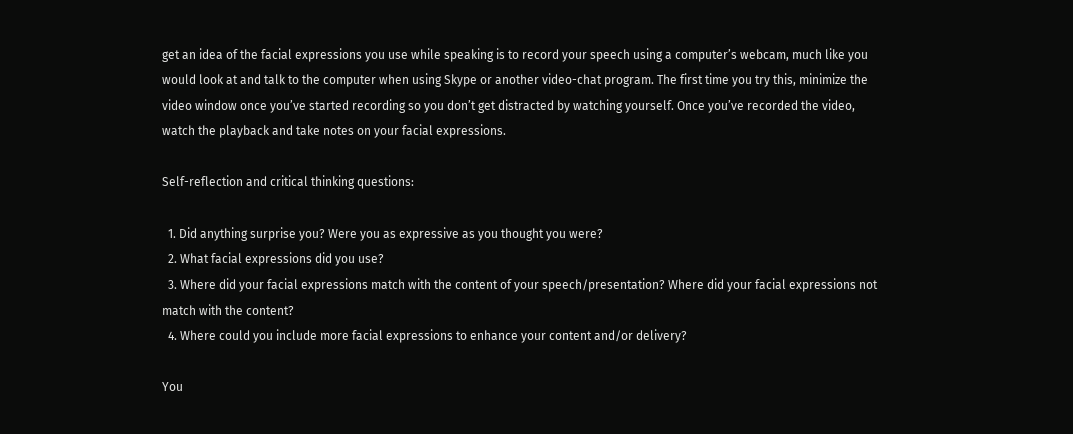get an idea of the facial expressions you use while speaking is to record your speech using a computer’s webcam, much like you would look at and talk to the computer when using Skype or another video-chat program. The first time you try this, minimize the video window once you’ve started recording so you don’t get distracted by watching yourself. Once you’ve recorded the video, watch the playback and take notes on your facial expressions.

Self-reflection and critical thinking questions:

  1. Did anything surprise you? Were you as expressive as you thought you were?
  2. What facial expressions did you use?
  3. Where did your facial expressions match with the content of your speech/presentation? Where did your facial expressions not match with the content?
  4. Where could you include more facial expressions to enhance your content and/or delivery?

You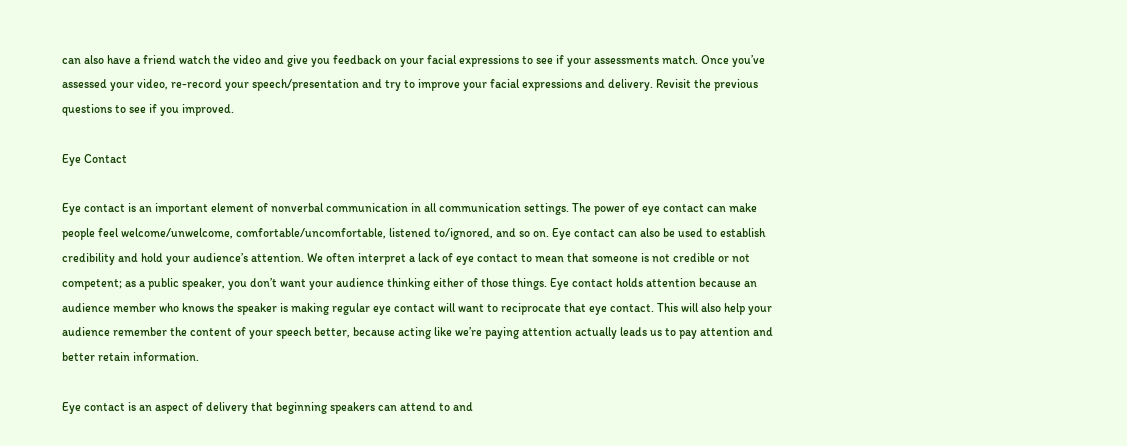can also have a friend watch the video and give you feedback on your facial expressions to see if your assessments match. Once you’ve assessed your video, re-record your speech/presentation and try to improve your facial expressions and delivery. Revisit the previous questions to see if you improved.

Eye Contact

Eye contact is an important element of nonverbal communication in all communication settings. The power of eye contact can make people feel welcome/unwelcome, comfortable/uncomfortable, listened to/ignored, and so on. Eye contact can also be used to establish credibility and hold your audience’s attention. We often interpret a lack of eye contact to mean that someone is not credible or not competent; as a public speaker, you don’t want your audience thinking either of those things. Eye contact holds attention because an audience member who knows the speaker is making regular eye contact will want to reciprocate that eye contact. This will also help your audience remember the content of your speech better, because acting like we’re paying attention actually leads us to pay attention and better retain information.

Eye contact is an aspect of delivery that beginning speakers can attend to and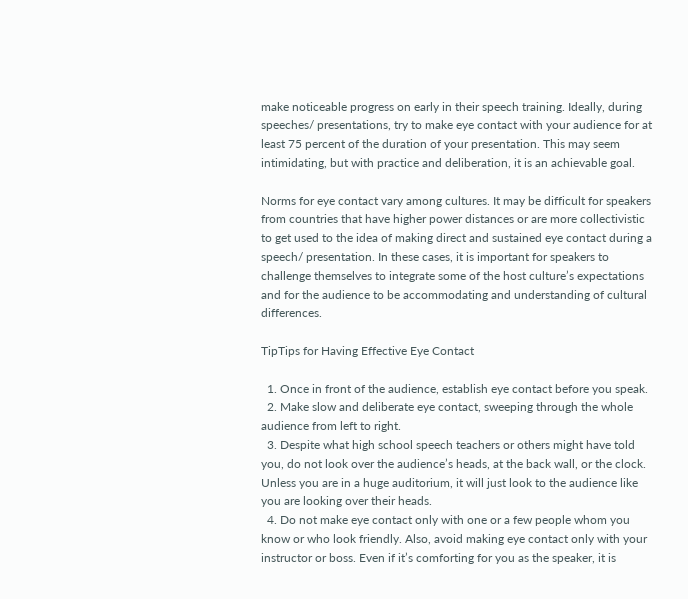make noticeable progress on early in their speech training. Ideally, during speeches/ presentations, try to make eye contact with your audience for at least 75 percent of the duration of your presentation. This may seem intimidating, but with practice and deliberation, it is an achievable goal.

Norms for eye contact vary among cultures. It may be difficult for speakers from countries that have higher power distances or are more collectivistic to get used to the idea of making direct and sustained eye contact during a speech/ presentation. In these cases, it is important for speakers to challenge themselves to integrate some of the host culture’s expectations and for the audience to be accommodating and understanding of cultural differences.

TipTips for Having Effective Eye Contact

  1. Once in front of the audience, establish eye contact before you speak.
  2. Make slow and deliberate eye contact, sweeping through the whole audience from left to right.
  3. Despite what high school speech teachers or others might have told you, do not look over the audience’s heads, at the back wall, or the clock. Unless you are in a huge auditorium, it will just look to the audience like you are looking over their heads.
  4. Do not make eye contact only with one or a few people whom you know or who look friendly. Also, avoid making eye contact only with your instructor or boss. Even if it’s comforting for you as the speaker, it is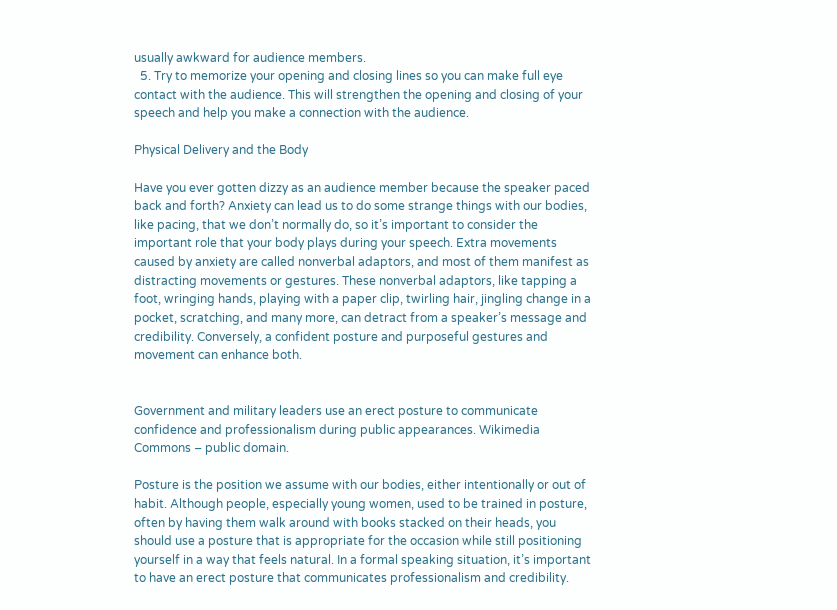usually awkward for audience members.
  5. Try to memorize your opening and closing lines so you can make full eye contact with the audience. This will strengthen the opening and closing of your speech and help you make a connection with the audience.

Physical Delivery and the Body

Have you ever gotten dizzy as an audience member because the speaker paced back and forth? Anxiety can lead us to do some strange things with our bodies, like pacing, that we don’t normally do, so it’s important to consider the important role that your body plays during your speech. Extra movements caused by anxiety are called nonverbal adaptors, and most of them manifest as distracting movements or gestures. These nonverbal adaptors, like tapping a foot, wringing hands, playing with a paper clip, twirling hair, jingling change in a pocket, scratching, and many more, can detract from a speaker’s message and credibility. Conversely, a confident posture and purposeful gestures and movement can enhance both.


Government and military leaders use an erect posture to communicate confidence and professionalism during public appearances. Wikimedia Commons – public domain.

Posture is the position we assume with our bodies, either intentionally or out of habit. Although people, especially young women, used to be trained in posture, often by having them walk around with books stacked on their heads, you should use a posture that is appropriate for the occasion while still positioning yourself in a way that feels natural. In a formal speaking situation, it’s important to have an erect posture that communicates professionalism and credibility.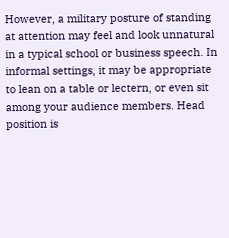However, a military posture of standing at attention may feel and look unnatural in a typical school or business speech. In informal settings, it may be appropriate to lean on a table or lectern, or even sit among your audience members. Head position is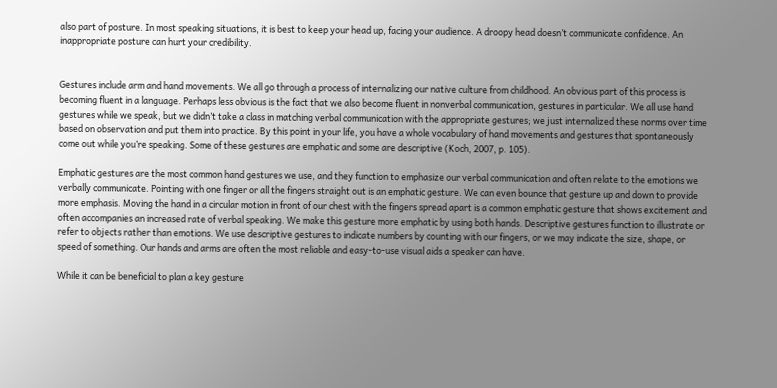also part of posture. In most speaking situations, it is best to keep your head up, facing your audience. A droopy head doesn’t communicate confidence. An inappropriate posture can hurt your credibility.


Gestures include arm and hand movements. We all go through a process of internalizing our native culture from childhood. An obvious part of this process is becoming fluent in a language. Perhaps less obvious is the fact that we also become fluent in nonverbal communication, gestures in particular. We all use hand gestures while we speak, but we didn’t take a class in matching verbal communication with the appropriate gestures; we just internalized these norms over time based on observation and put them into practice. By this point in your life, you have a whole vocabulary of hand movements and gestures that spontaneously come out while you’re speaking. Some of these gestures are emphatic and some are descriptive (Koch, 2007, p. 105).

Emphatic gestures are the most common hand gestures we use, and they function to emphasize our verbal communication and often relate to the emotions we verbally communicate. Pointing with one finger or all the fingers straight out is an emphatic gesture. We can even bounce that gesture up and down to provide more emphasis. Moving the hand in a circular motion in front of our chest with the fingers spread apart is a common emphatic gesture that shows excitement and often accompanies an increased rate of verbal speaking. We make this gesture more emphatic by using both hands. Descriptive gestures function to illustrate or refer to objects rather than emotions. We use descriptive gestures to indicate numbers by counting with our fingers, or we may indicate the size, shape, or speed of something. Our hands and arms are often the most reliable and easy-to-use visual aids a speaker can have.

While it can be beneficial to plan a key gesture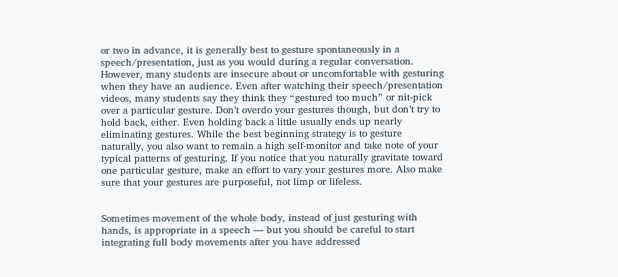or two in advance, it is generally best to gesture spontaneously in a speech/presentation, just as you would during a regular conversation. However, many students are insecure about or uncomfortable with gesturing when they have an audience. Even after watching their speech/presentation videos, many students say they think they “gestured too much” or nit-pick over a particular gesture. Don’t overdo your gestures though, but don’t try to hold back, either. Even holding back a little usually ends up nearly eliminating gestures. While the best beginning strategy is to gesture naturally, you also want to remain a high self-monitor and take note of your typical patterns of gesturing. If you notice that you naturally gravitate toward one particular gesture, make an effort to vary your gestures more. Also make sure that your gestures are purposeful, not limp or lifeless.


Sometimes movement of the whole body, instead of just gesturing with hands, is appropriate in a speech — but you should be careful to start integrating full body movements after you have addressed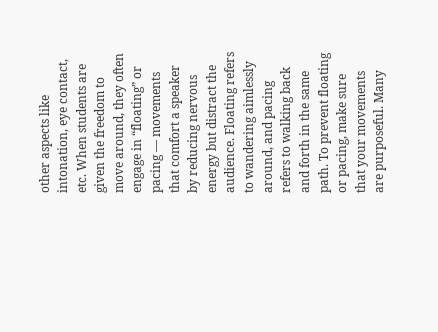other aspects like intonation, eye contact, etc. When students are given the freedom to move around, they often engage in “floating” or pacing — movements that comfort a speaker by reducing nervous energy but distract the audience. Floating refers to wandering aimlessly around, and pacing refers to walking back and forth in the same path. To prevent floating or pacing, make sure that your movements are purposeful. Many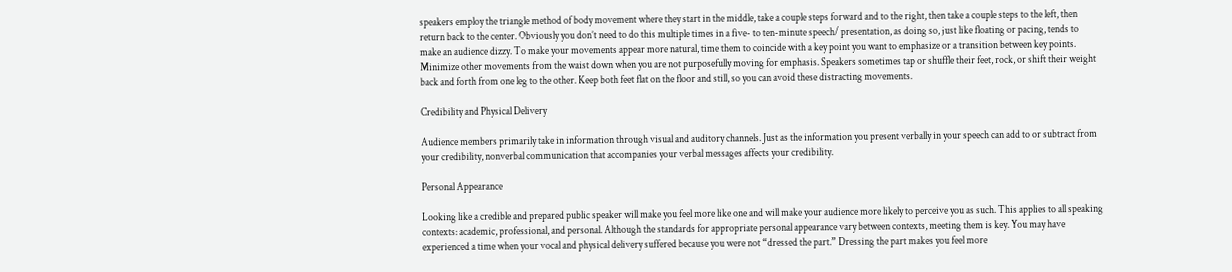speakers employ the triangle method of body movement where they start in the middle, take a couple steps forward and to the right, then take a couple steps to the left, then return back to the center. Obviously you don’t need to do this multiple times in a five- to ten-minute speech/ presentation, as doing so, just like floating or pacing, tends to make an audience dizzy. To make your movements appear more natural, time them to coincide with a key point you want to emphasize or a transition between key points. Minimize other movements from the waist down when you are not purposefully moving for emphasis. Speakers sometimes tap or shuffle their feet, rock, or shift their weight back and forth from one leg to the other. Keep both feet flat on the floor and still, so you can avoid these distracting movements.

Credibility and Physical Delivery

Audience members primarily take in information through visual and auditory channels. Just as the information you present verbally in your speech can add to or subtract from your credibility, nonverbal communication that accompanies your verbal messages affects your credibility.

Personal Appearance

Looking like a credible and prepared public speaker will make you feel more like one and will make your audience more likely to perceive you as such. This applies to all speaking contexts: academic, professional, and personal. Although the standards for appropriate personal appearance vary between contexts, meeting them is key. You may have experienced a time when your vocal and physical delivery suffered because you were not “dressed the part.” Dressing the part makes you feel more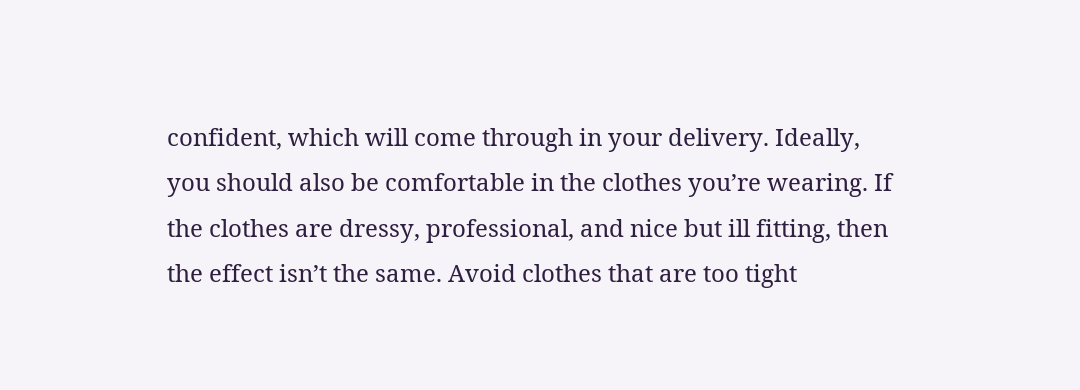confident, which will come through in your delivery. Ideally, you should also be comfortable in the clothes you’re wearing. If the clothes are dressy, professional, and nice but ill fitting, then the effect isn’t the same. Avoid clothes that are too tight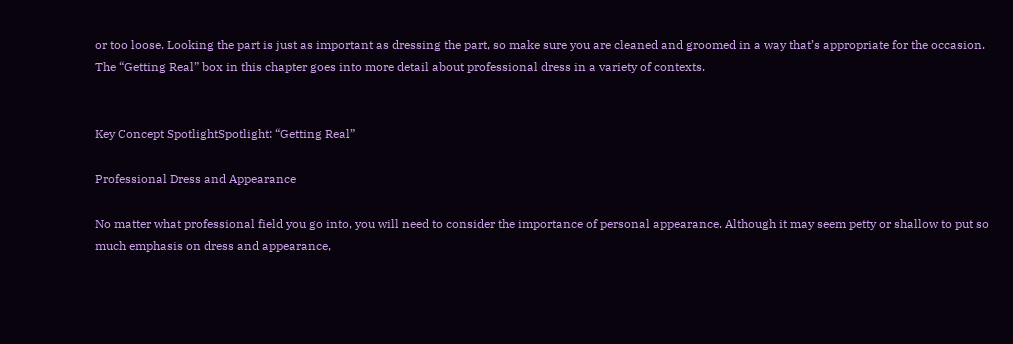or too loose. Looking the part is just as important as dressing the part, so make sure you are cleaned and groomed in a way that’s appropriate for the occasion. The “Getting Real” box in this chapter goes into more detail about professional dress in a variety of contexts.


Key Concept SpotlightSpotlight: “Getting Real”

Professional Dress and Appearance

No matter what professional field you go into, you will need to consider the importance of personal appearance. Although it may seem petty or shallow to put so much emphasis on dress and appearance,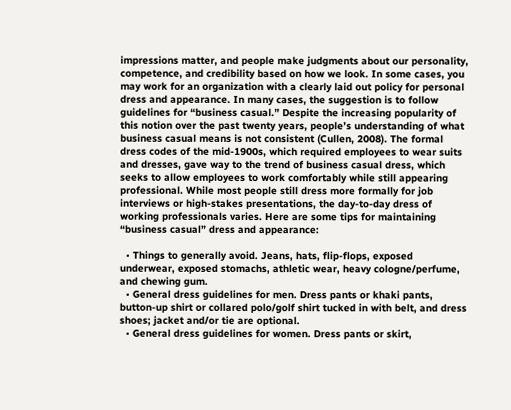impressions matter, and people make judgments about our personality, competence, and credibility based on how we look. In some cases, you may work for an organization with a clearly laid out policy for personal dress and appearance. In many cases, the suggestion is to follow guidelines for “business casual.” Despite the increasing popularity of this notion over the past twenty years, people’s understanding of what business casual means is not consistent (Cullen, 2008). The formal dress codes of the mid-1900s, which required employees to wear suits and dresses, gave way to the trend of business casual dress, which seeks to allow employees to work comfortably while still appearing professional. While most people still dress more formally for job interviews or high-stakes presentations, the day-to-day dress of working professionals varies. Here are some tips for maintaining “business casual” dress and appearance:

  • Things to generally avoid. Jeans, hats, flip-flops, exposed underwear, exposed stomachs, athletic wear, heavy cologne/perfume, and chewing gum.
  • General dress guidelines for men. Dress pants or khaki pants, button-up shirt or collared polo/golf shirt tucked in with belt, and dress shoes; jacket and/or tie are optional.
  • General dress guidelines for women. Dress pants or skirt,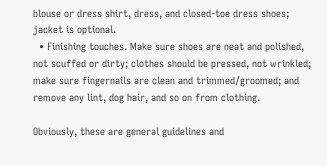blouse or dress shirt, dress, and closed-toe dress shoes; jacket is optional.
  • Finishing touches. Make sure shoes are neat and polished, not scuffed or dirty; clothes should be pressed, not wrinkled; make sure fingernails are clean and trimmed/groomed; and remove any lint, dog hair, and so on from clothing.

Obviously, these are general guidelines and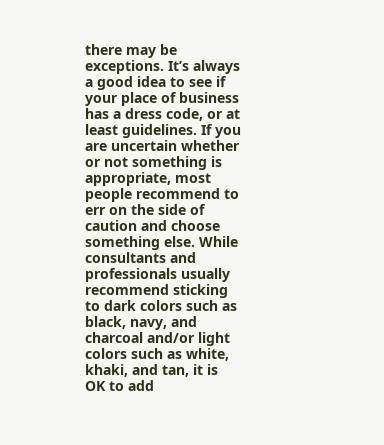there may be exceptions. It’s always a good idea to see if your place of business has a dress code, or at least guidelines. If you are uncertain whether or not something is appropriate, most people recommend to err on the side of caution and choose something else. While consultants and professionals usually recommend sticking to dark colors such as black, navy, and charcoal and/or light colors such as white, khaki, and tan, it is OK to add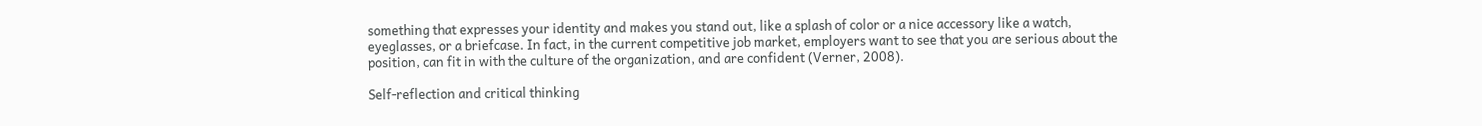something that expresses your identity and makes you stand out, like a splash of color or a nice accessory like a watch, eyeglasses, or a briefcase. In fact, in the current competitive job market, employers want to see that you are serious about the position, can fit in with the culture of the organization, and are confident (Verner, 2008).

Self-reflection and critical thinking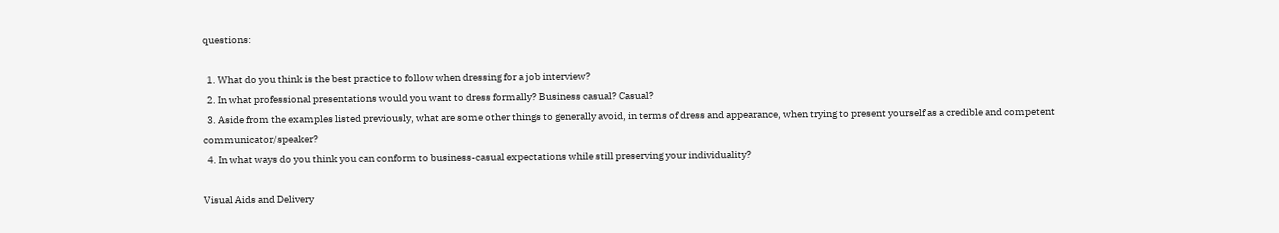questions:

  1. What do you think is the best practice to follow when dressing for a job interview?
  2. In what professional presentations would you want to dress formally? Business casual? Casual?
  3. Aside from the examples listed previously, what are some other things to generally avoid, in terms of dress and appearance, when trying to present yourself as a credible and competent communicator/speaker?
  4. In what ways do you think you can conform to business-casual expectations while still preserving your individuality?

Visual Aids and Delivery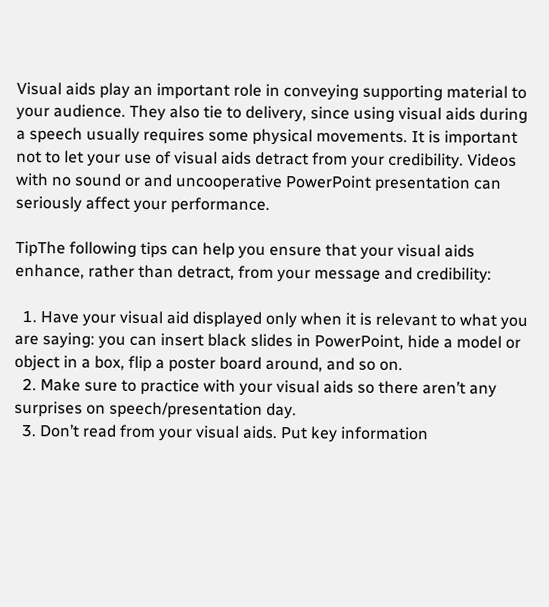Visual aids play an important role in conveying supporting material to your audience. They also tie to delivery, since using visual aids during a speech usually requires some physical movements. It is important not to let your use of visual aids detract from your credibility. Videos with no sound or and uncooperative PowerPoint presentation can seriously affect your performance.

TipThe following tips can help you ensure that your visual aids enhance, rather than detract, from your message and credibility:

  1. Have your visual aid displayed only when it is relevant to what you are saying: you can insert black slides in PowerPoint, hide a model or object in a box, flip a poster board around, and so on.
  2. Make sure to practice with your visual aids so there aren’t any surprises on speech/presentation day.
  3. Don’t read from your visual aids. Put key information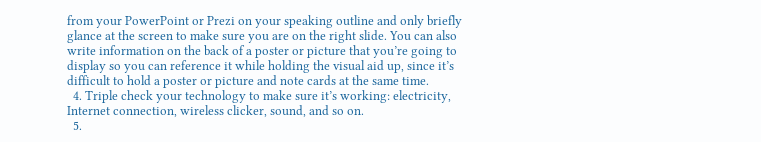from your PowerPoint or Prezi on your speaking outline and only briefly glance at the screen to make sure you are on the right slide. You can also write information on the back of a poster or picture that you’re going to display so you can reference it while holding the visual aid up, since it’s difficult to hold a poster or picture and note cards at the same time.
  4. Triple check your technology to make sure it’s working: electricity, Internet connection, wireless clicker, sound, and so on.
  5.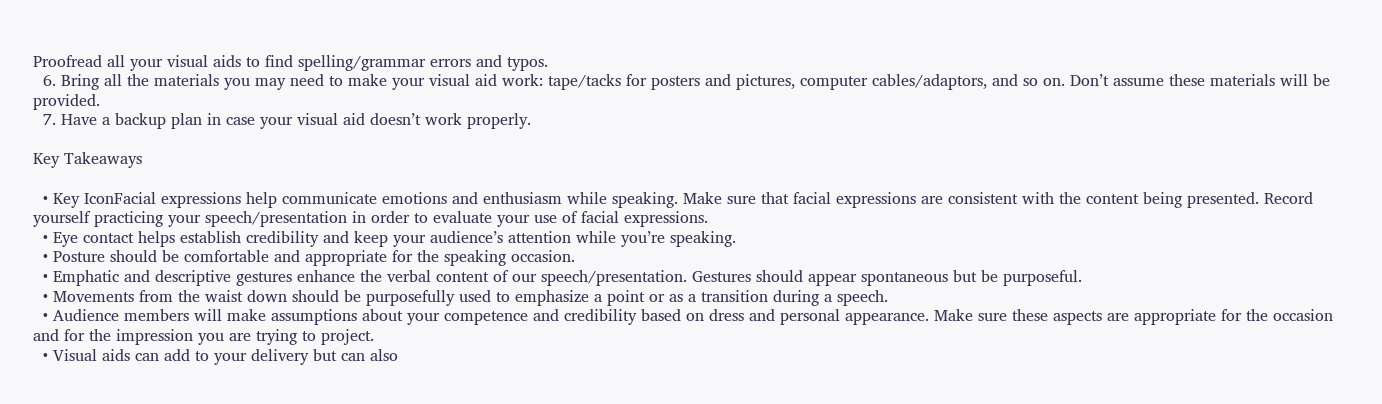Proofread all your visual aids to find spelling/grammar errors and typos.
  6. Bring all the materials you may need to make your visual aid work: tape/tacks for posters and pictures, computer cables/adaptors, and so on. Don’t assume these materials will be provided.
  7. Have a backup plan in case your visual aid doesn’t work properly.

Key Takeaways

  • Key IconFacial expressions help communicate emotions and enthusiasm while speaking. Make sure that facial expressions are consistent with the content being presented. Record yourself practicing your speech/presentation in order to evaluate your use of facial expressions.
  • Eye contact helps establish credibility and keep your audience’s attention while you’re speaking.
  • Posture should be comfortable and appropriate for the speaking occasion.
  • Emphatic and descriptive gestures enhance the verbal content of our speech/presentation. Gestures should appear spontaneous but be purposeful.
  • Movements from the waist down should be purposefully used to emphasize a point or as a transition during a speech.
  • Audience members will make assumptions about your competence and credibility based on dress and personal appearance. Make sure these aspects are appropriate for the occasion and for the impression you are trying to project.
  • Visual aids can add to your delivery but can also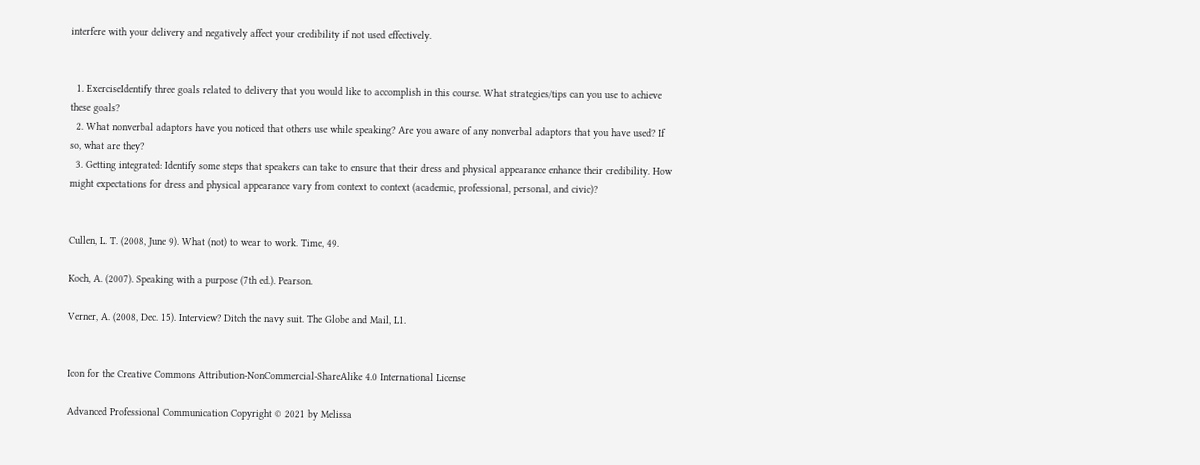interfere with your delivery and negatively affect your credibility if not used effectively.


  1. ExerciseIdentify three goals related to delivery that you would like to accomplish in this course. What strategies/tips can you use to achieve these goals?
  2. What nonverbal adaptors have you noticed that others use while speaking? Are you aware of any nonverbal adaptors that you have used? If so, what are they?
  3. Getting integrated: Identify some steps that speakers can take to ensure that their dress and physical appearance enhance their credibility. How might expectations for dress and physical appearance vary from context to context (academic, professional, personal, and civic)?


Cullen, L. T. (2008, June 9). What (not) to wear to work. Time, 49.

Koch, A. (2007). Speaking with a purpose (7th ed.). Pearson.

Verner, A. (2008, Dec. 15). Interview? Ditch the navy suit. The Globe and Mail, L1.


Icon for the Creative Commons Attribution-NonCommercial-ShareAlike 4.0 International License

Advanced Professional Communication Copyright © 2021 by Melissa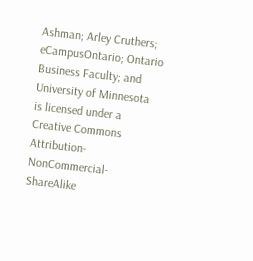Ashman; Arley Cruthers; eCampusOntario; Ontario Business Faculty; and University of Minnesota is licensed under a Creative Commons Attribution-NonCommercial-ShareAlike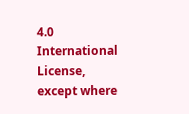4.0 International License, except where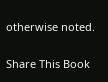otherwise noted.

Share This Book